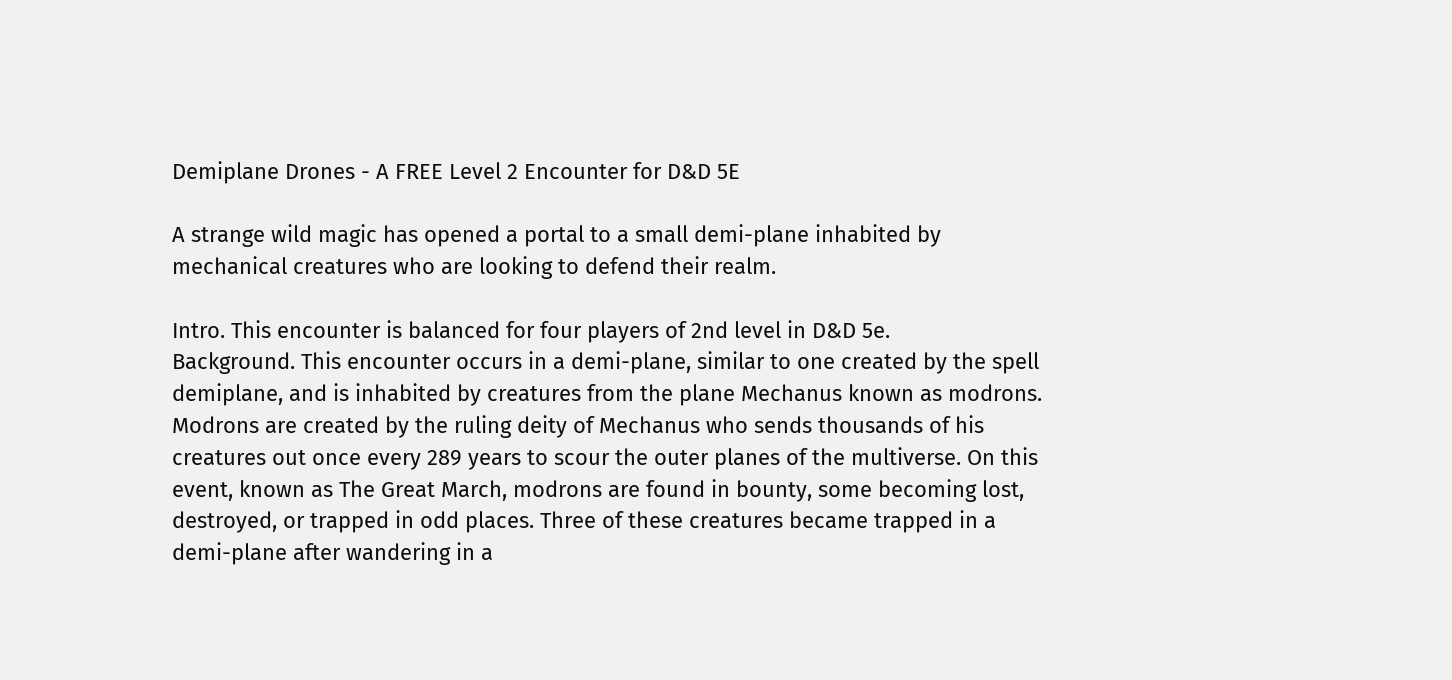Demiplane Drones - A FREE Level 2 Encounter for D&D 5E

A strange wild magic has opened a portal to a small demi-plane inhabited by mechanical creatures who are looking to defend their realm.

Intro. This encounter is balanced for four players of 2nd level in D&D 5e.
Background. This encounter occurs in a demi-plane, similar to one created by the spell demiplane, and is inhabited by creatures from the plane Mechanus known as modrons. Modrons are created by the ruling deity of Mechanus who sends thousands of his creatures out once every 289 years to scour the outer planes of the multiverse. On this event, known as The Great March, modrons are found in bounty, some becoming lost, destroyed, or trapped in odd places. Three of these creatures became trapped in a demi-plane after wandering in a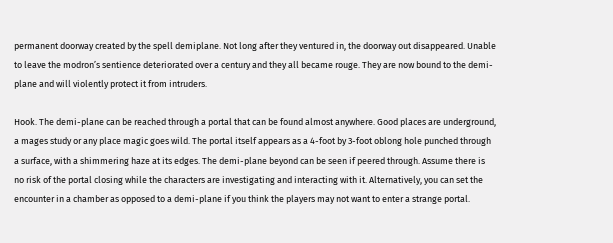permanent doorway created by the spell demiplane. Not long after they ventured in, the doorway out disappeared. Unable to leave the modron’s sentience deteriorated over a century and they all became rouge. They are now bound to the demi-plane and will violently protect it from intruders.

Hook. The demi-plane can be reached through a portal that can be found almost anywhere. Good places are underground, a mages study or any place magic goes wild. The portal itself appears as a 4-foot by 3-foot oblong hole punched through a surface, with a shimmering haze at its edges. The demi-plane beyond can be seen if peered through. Assume there is no risk of the portal closing while the characters are investigating and interacting with it. Alternatively, you can set the encounter in a chamber as opposed to a demi-plane if you think the players may not want to enter a strange portal.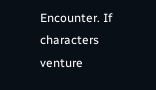Encounter. If characters venture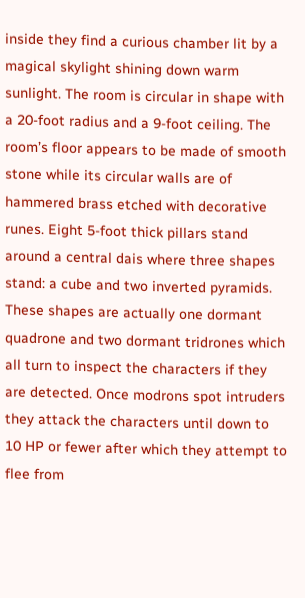inside they find a curious chamber lit by a magical skylight shining down warm sunlight. The room is circular in shape with a 20-foot radius and a 9-foot ceiling. The room’s floor appears to be made of smooth stone while its circular walls are of hammered brass etched with decorative runes. Eight 5-foot thick pillars stand around a central dais where three shapes stand: a cube and two inverted pyramids. These shapes are actually one dormant quadrone and two dormant tridrones which all turn to inspect the characters if they are detected. Once modrons spot intruders they attack the characters until down to 10 HP or fewer after which they attempt to flee from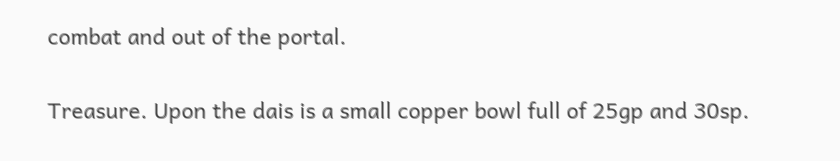combat and out of the portal.

Treasure. Upon the dais is a small copper bowl full of 25gp and 30sp.